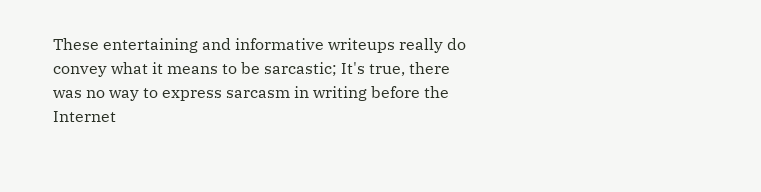These entertaining and informative writeups really do convey what it means to be sarcastic; It's true, there was no way to express sarcasm in writing before the Internet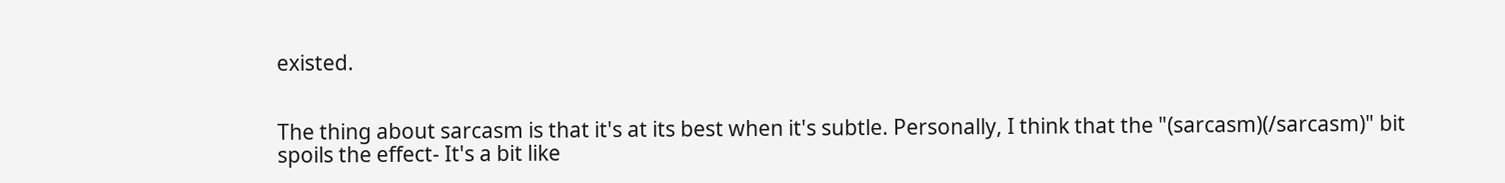existed.


The thing about sarcasm is that it's at its best when it's subtle. Personally, I think that the "(sarcasm)(/sarcasm)" bit spoils the effect- It's a bit like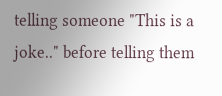telling someone "This is a joke.." before telling them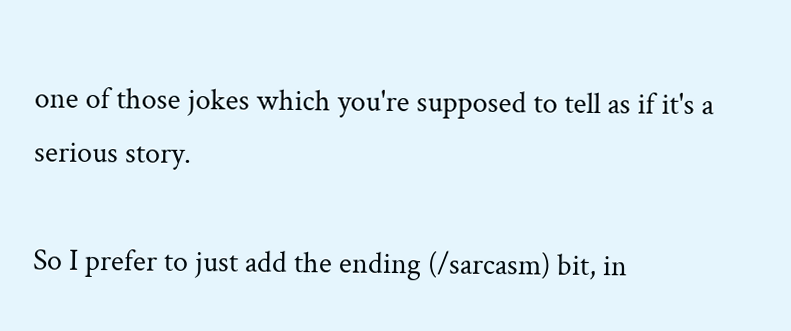one of those jokes which you're supposed to tell as if it's a serious story.

So I prefer to just add the ending (/sarcasm) bit, in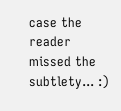case the reader missed the subtlety... :)